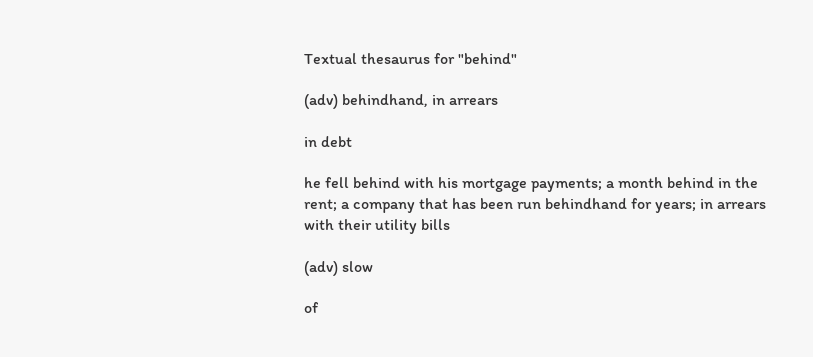Textual thesaurus for "behind"

(adv) behindhand, in arrears

in debt

he fell behind with his mortgage payments; a month behind in the rent; a company that has been run behindhand for years; in arrears with their utility bills

(adv) slow

of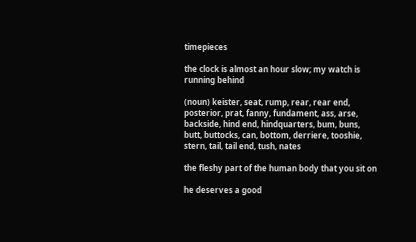timepieces

the clock is almost an hour slow; my watch is running behind

(noun) keister, seat, rump, rear, rear end, posterior, prat, fanny, fundament, ass, arse, backside, hind end, hindquarters, bum, buns, butt, buttocks, can, bottom, derriere, tooshie, stern, tail, tail end, tush, nates

the fleshy part of the human body that you sit on

he deserves a good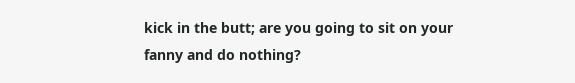kick in the butt; are you going to sit on your fanny and do nothing?